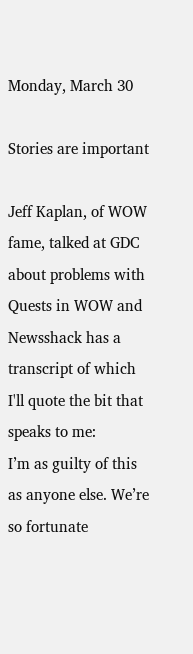Monday, March 30

Stories are important

Jeff Kaplan, of WOW fame, talked at GDC about problems with Quests in WOW and Newsshack has a transcript of which I'll quote the bit that speaks to me:
I’m as guilty of this as anyone else. We’re so fortunate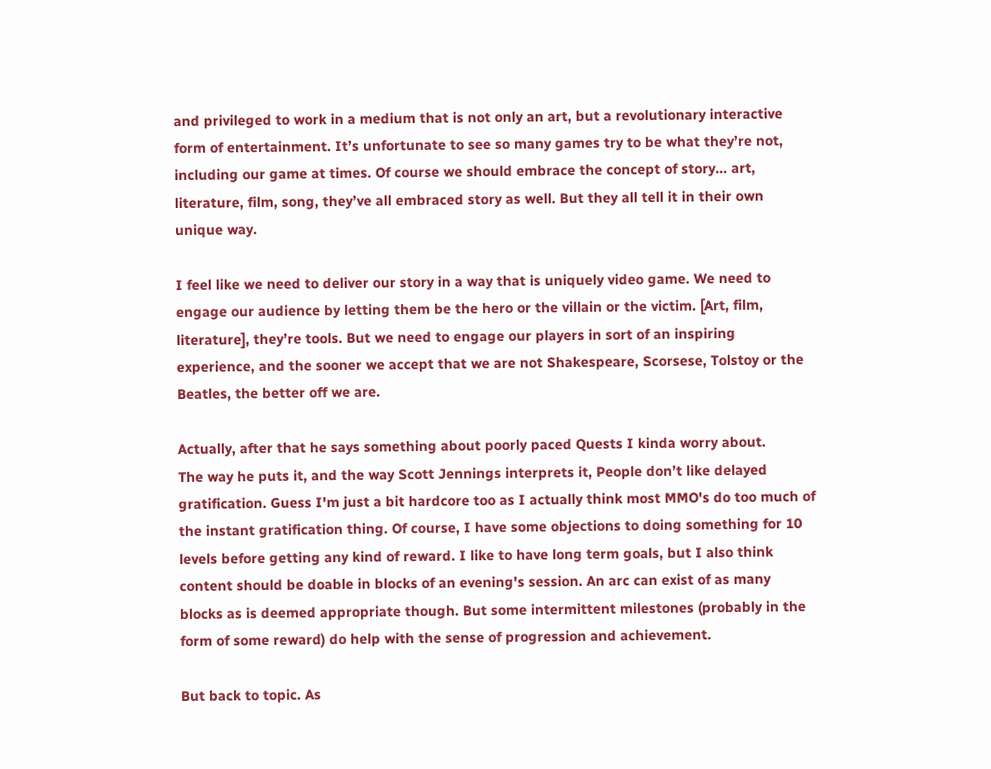and privileged to work in a medium that is not only an art, but a revolutionary interactive form of entertainment. It’s unfortunate to see so many games try to be what they’re not, including our game at times. Of course we should embrace the concept of story… art, literature, film, song, they’ve all embraced story as well. But they all tell it in their own unique way.

I feel like we need to deliver our story in a way that is uniquely video game. We need to engage our audience by letting them be the hero or the villain or the victim. [Art, film, literature], they’re tools. But we need to engage our players in sort of an inspiring experience, and the sooner we accept that we are not Shakespeare, Scorsese, Tolstoy or the Beatles, the better off we are.

Actually, after that he says something about poorly paced Quests I kinda worry about.
The way he puts it, and the way Scott Jennings interprets it, People don’t like delayed gratification. Guess I'm just a bit hardcore too as I actually think most MMO's do too much of the instant gratification thing. Of course, I have some objections to doing something for 10 levels before getting any kind of reward. I like to have long term goals, but I also think content should be doable in blocks of an evening's session. An arc can exist of as many blocks as is deemed appropriate though. But some intermittent milestones (probably in the form of some reward) do help with the sense of progression and achievement.

But back to topic. As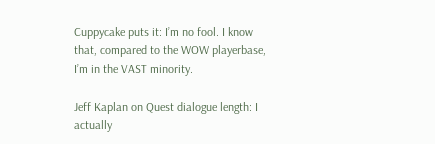Cuppycake puts it: I’m no fool. I know that, compared to the WOW playerbase, I’m in the VAST minority.

Jeff Kaplan on Quest dialogue length: I actually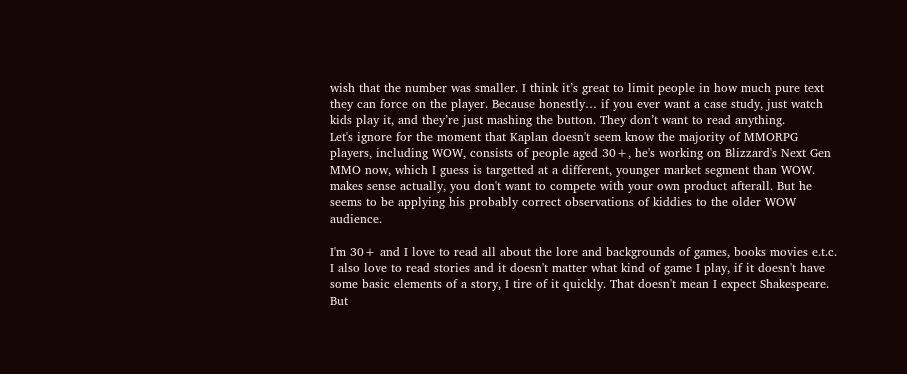wish that the number was smaller. I think it’s great to limit people in how much pure text they can force on the player. Because honestly… if you ever want a case study, just watch kids play it, and they’re just mashing the button. They don’t want to read anything.
Let's ignore for the moment that Kaplan doesn't seem know the majority of MMORPG players, including WOW, consists of people aged 30+, he's working on Blizzard's Next Gen MMO now, which I guess is targetted at a different, younger market segment than WOW. makes sense actually, you don't want to compete with your own product afterall. But he seems to be applying his probably correct observations of kiddies to the older WOW audience.

I'm 30+ and I love to read all about the lore and backgrounds of games, books movies e.t.c. I also love to read stories and it doesn't matter what kind of game I play, if it doesn't have some basic elements of a story, I tire of it quickly. That doesn't mean I expect Shakespeare. But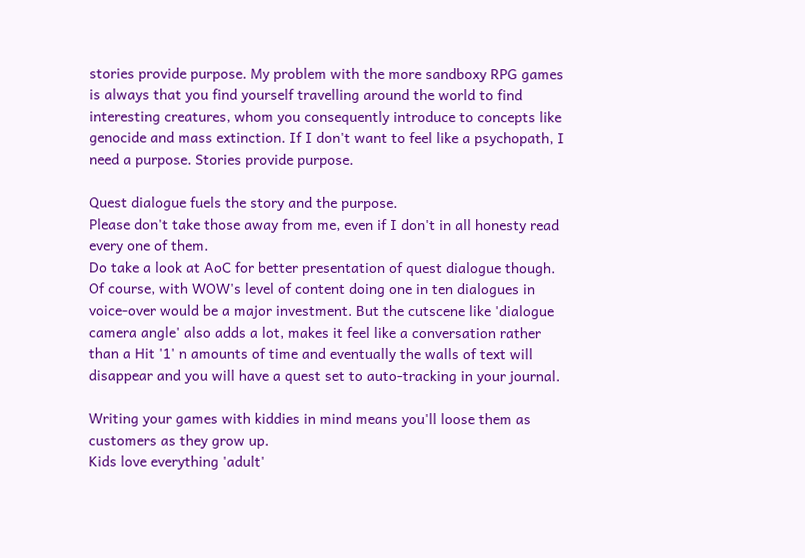stories provide purpose. My problem with the more sandboxy RPG games is always that you find yourself travelling around the world to find interesting creatures, whom you consequently introduce to concepts like genocide and mass extinction. If I don't want to feel like a psychopath, I need a purpose. Stories provide purpose.

Quest dialogue fuels the story and the purpose.
Please don't take those away from me, even if I don't in all honesty read every one of them.
Do take a look at AoC for better presentation of quest dialogue though.
Of course, with WOW's level of content doing one in ten dialogues in voice-over would be a major investment. But the cutscene like 'dialogue camera angle' also adds a lot, makes it feel like a conversation rather than a Hit '1' n amounts of time and eventually the walls of text will disappear and you will have a quest set to auto-tracking in your journal.

Writing your games with kiddies in mind means you'll loose them as customers as they grow up.
Kids love everything 'adult'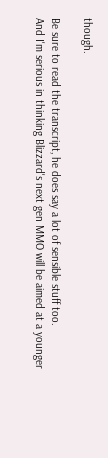though.

Be sure to read the transcript, he does say a lot of sensible stuff too.
And I'm serious in thinking Blizzard's next gen MMO will be aimed at a younger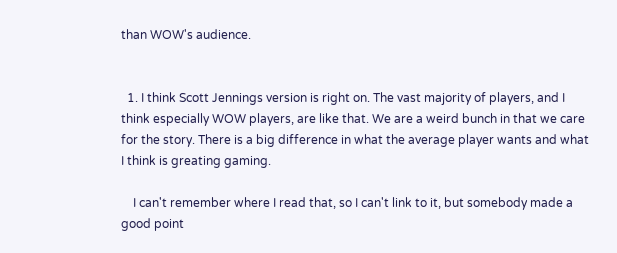than WOW's audience.


  1. I think Scott Jennings version is right on. The vast majority of players, and I think especially WOW players, are like that. We are a weird bunch in that we care for the story. There is a big difference in what the average player wants and what I think is greating gaming.

    I can't remember where I read that, so I can't link to it, but somebody made a good point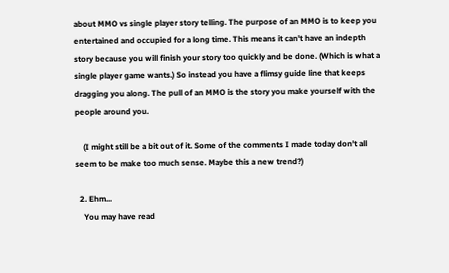about MMO vs single player story telling. The purpose of an MMO is to keep you entertained and occupied for a long time. This means it can't have an indepth story because you will finish your story too quickly and be done. (Which is what a single player game wants.) So instead you have a flimsy guide line that keeps dragging you along. The pull of an MMO is the story you make yourself with the people around you.

    (I might still be a bit out of it. Some of the comments I made today don't all seem to be make too much sense. Maybe this a new trend?)

  2. Ehm...
    You may have read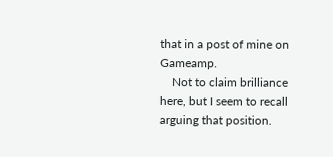that in a post of mine on Gameamp.
    Not to claim brilliance here, but I seem to recall arguing that position.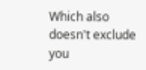Which also doesn't exclude you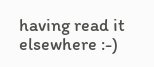having read it elsewhere :-)